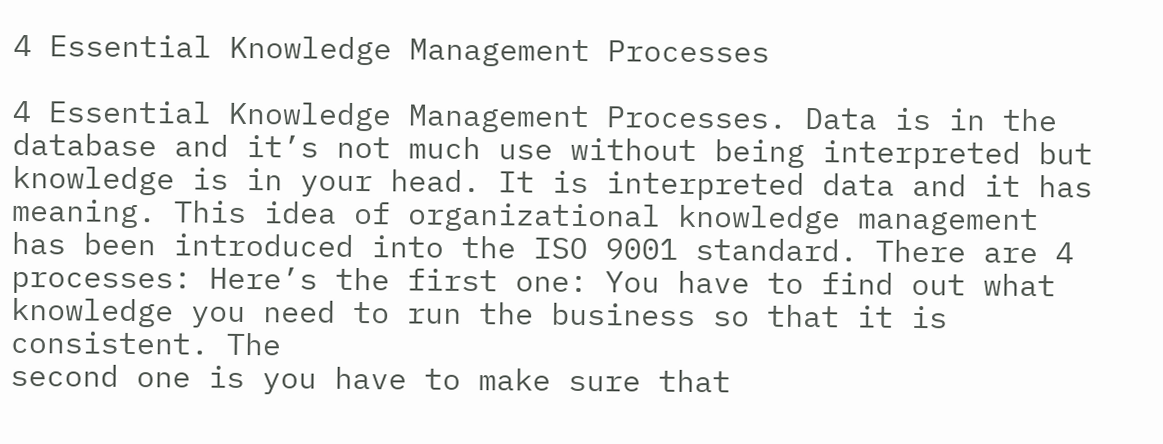4 Essential Knowledge Management Processes

4 Essential Knowledge Management Processes. Data is in the database and it’s not much use without being interpreted but
knowledge is in your head. It is interpreted data and it has meaning. This idea of organizational knowledge management has been introduced into the ISO 9001 standard. There are 4 processes: Here’s the first one: You have to find out what knowledge you need to run the business so that it is consistent. The
second one is you have to make sure that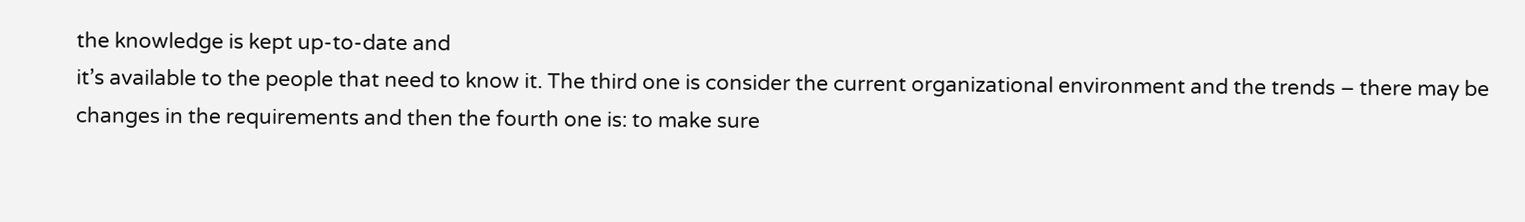the knowledge is kept up-to-date and
it’s available to the people that need to know it. The third one is consider the current organizational environment and the trends – there may be changes in the requirements and then the fourth one is: to make sure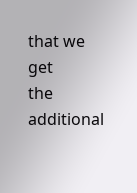that we get
the additional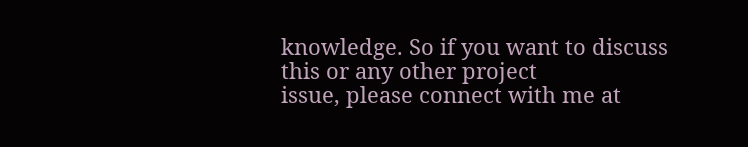knowledge. So if you want to discuss this or any other project
issue, please connect with me at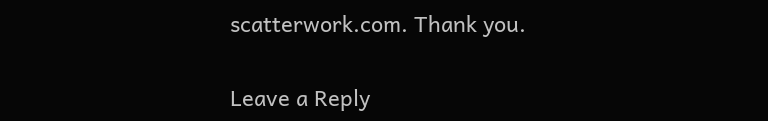scatterwork.com. Thank you.

Leave a Reply